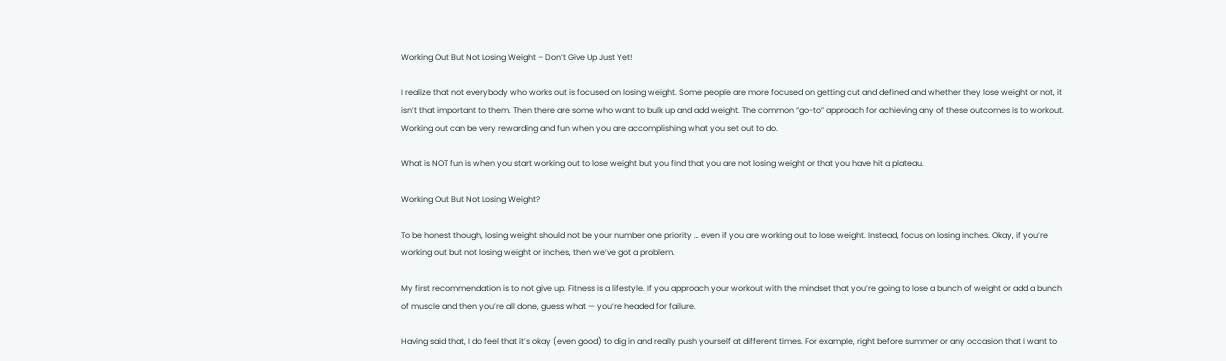Working Out But Not Losing Weight – Don’t Give Up Just Yet!

I realize that not everybody who works out is focused on losing weight. Some people are more focused on getting cut and defined and whether they lose weight or not, it isn’t that important to them. Then there are some who want to bulk up and add weight. The common “go-to” approach for achieving any of these outcomes is to workout. Working out can be very rewarding and fun when you are accomplishing what you set out to do.

What is NOT fun is when you start working out to lose weight but you find that you are not losing weight or that you have hit a plateau.

Working Out But Not Losing Weight?

To be honest though, losing weight should not be your number one priority … even if you are working out to lose weight. Instead, focus on losing inches. Okay, if you’re working out but not losing weight or inches, then we’ve got a problem.

My first recommendation is to not give up. Fitness is a lifestyle. If you approach your workout with the mindset that you’re going to lose a bunch of weight or add a bunch of muscle and then you’re all done, guess what — you’re headed for failure.

Having said that, I do feel that it’s okay (even good) to dig in and really push yourself at different times. For example, right before summer or any occasion that I want to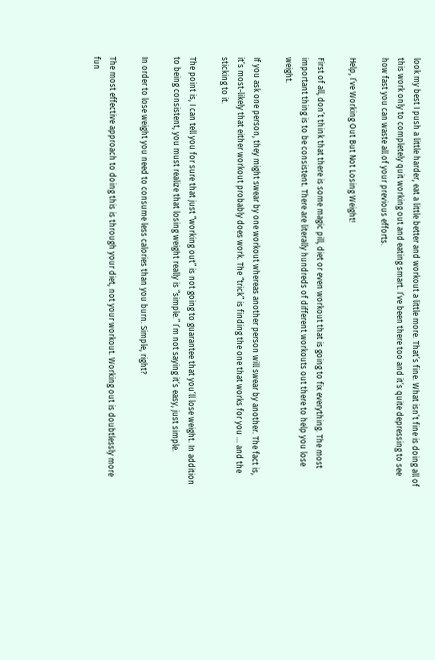look my best I push a little harder, eat a little better and workout a little more. That’s fine. What isn’t fine is doing all of this work only to completely quit working out and eating smart. I’ve been there too and it’s quite depressing to see how fast you can waste all of your previous efforts.

Help, I’ve Working Out But Not Losing Weight!

First of all, don’t think that there is some magic pill, diet or even workout that is going to fix everything. The most important thing is to be consistent. There are literally hundreds of different workouts out there to help you lose weight.

If you ask one person, they might swear by one workout whereas another person will swear by another. The fact is, it’s most-likely that either workout probably does work. The “trick” is finding the one that works for you … and the sticking to it.

The point is, I can tell you for sure that just “working out” is not going to guarantee that you’ll lose weight. In addition to being consistent, you must realize that losing weight really is “simple.” I’m not saying it’s easy, just simple.

In order to lose weight you need to consume less calories than you burn. Simple, right?

The most effective approach to doing this is through your diet, not your workout. Working out is doubtlessly more fun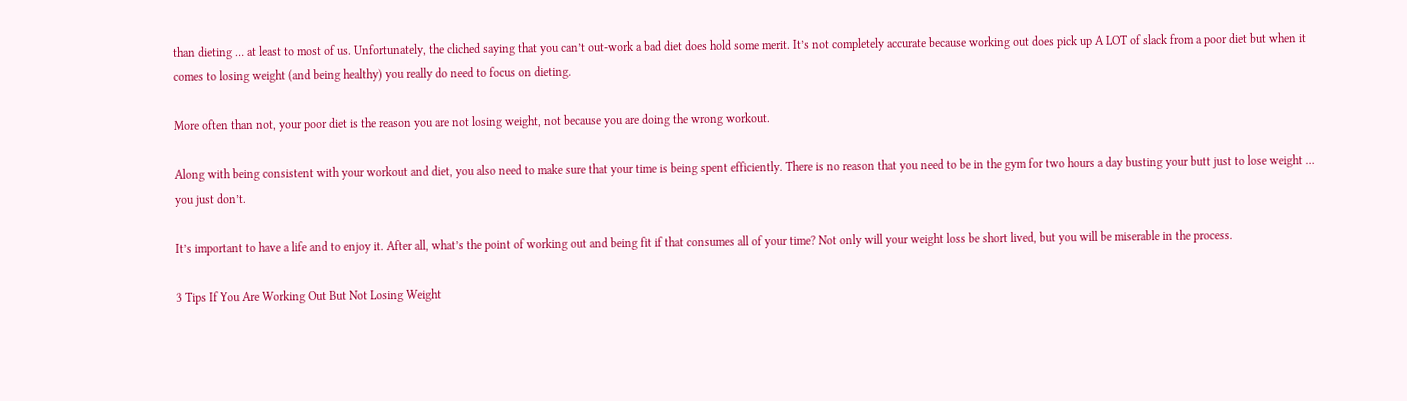than dieting … at least to most of us. Unfortunately, the cliched saying that you can’t out-work a bad diet does hold some merit. It’s not completely accurate because working out does pick up A LOT of slack from a poor diet but when it comes to losing weight (and being healthy) you really do need to focus on dieting.

More often than not, your poor diet is the reason you are not losing weight, not because you are doing the wrong workout.

Along with being consistent with your workout and diet, you also need to make sure that your time is being spent efficiently. There is no reason that you need to be in the gym for two hours a day busting your butt just to lose weight … you just don’t.

It’s important to have a life and to enjoy it. After all, what’s the point of working out and being fit if that consumes all of your time? Not only will your weight loss be short lived, but you will be miserable in the process.

3 Tips If You Are Working Out But Not Losing Weight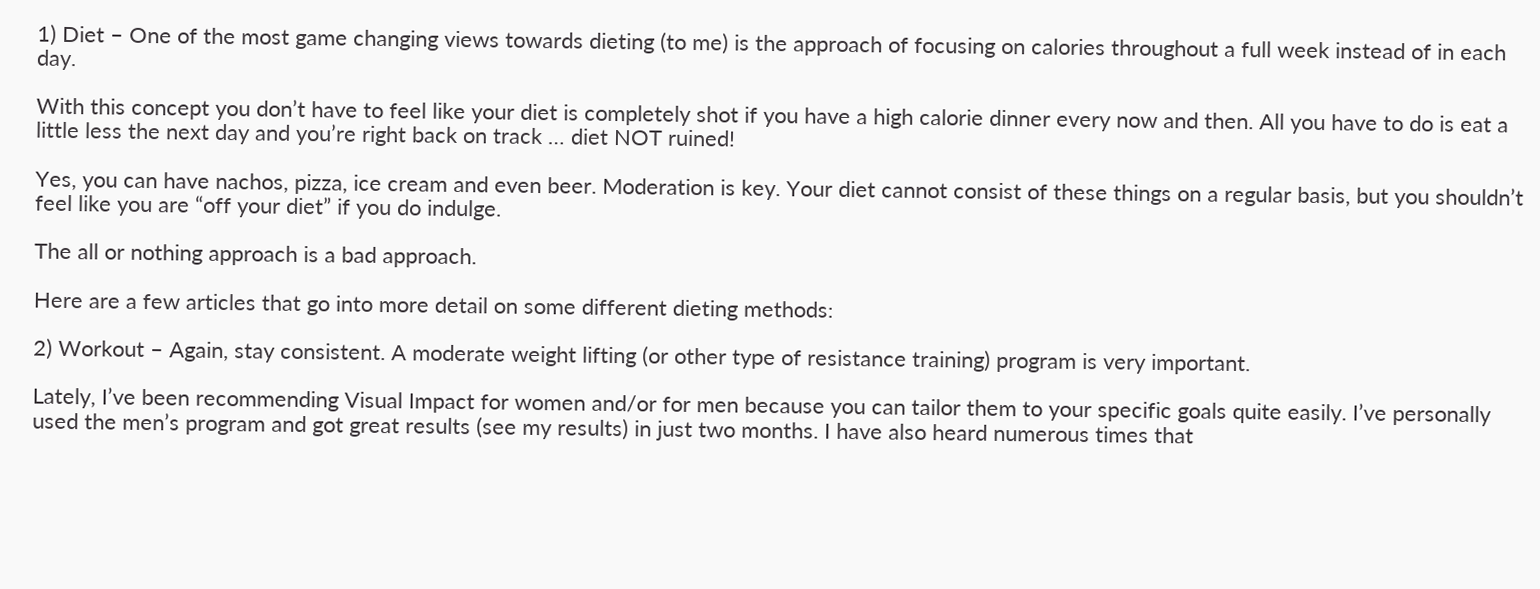1) Diet – One of the most game changing views towards dieting (to me) is the approach of focusing on calories throughout a full week instead of in each day.

With this concept you don’t have to feel like your diet is completely shot if you have a high calorie dinner every now and then. All you have to do is eat a little less the next day and you’re right back on track … diet NOT ruined!

Yes, you can have nachos, pizza, ice cream and even beer. Moderation is key. Your diet cannot consist of these things on a regular basis, but you shouldn’t feel like you are “off your diet” if you do indulge.

The all or nothing approach is a bad approach.

Here are a few articles that go into more detail on some different dieting methods:

2) Workout – Again, stay consistent. A moderate weight lifting (or other type of resistance training) program is very important.

Lately, I’ve been recommending Visual Impact for women and/or for men because you can tailor them to your specific goals quite easily. I’ve personally used the men’s program and got great results (see my results) in just two months. I have also heard numerous times that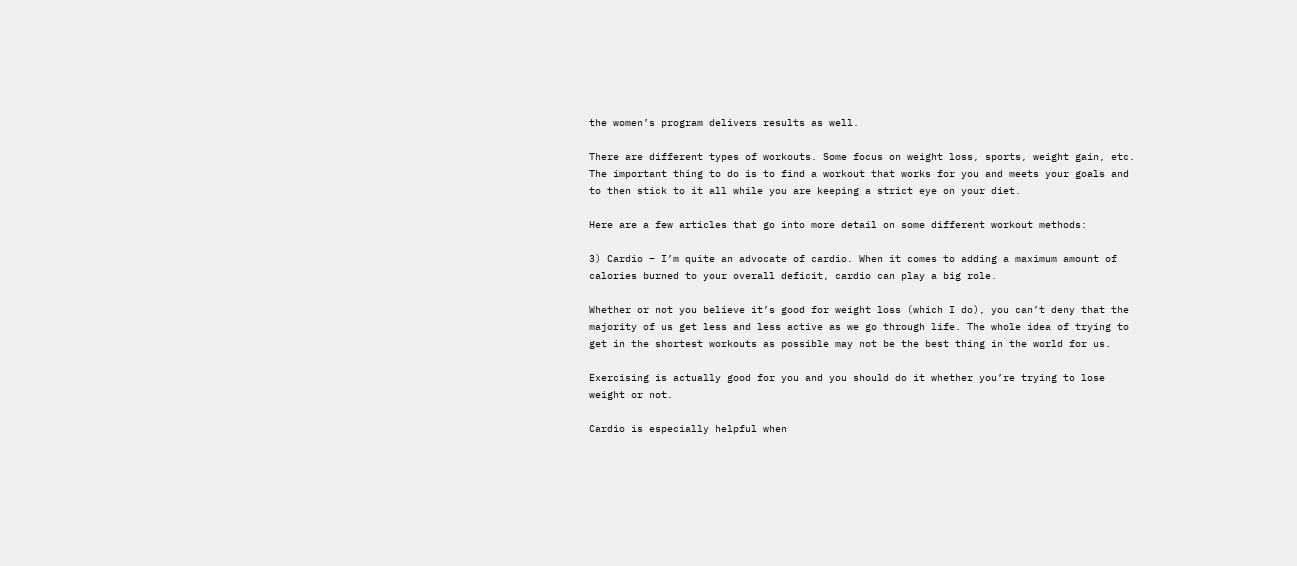the women’s program delivers results as well.

There are different types of workouts. Some focus on weight loss, sports, weight gain, etc. The important thing to do is to find a workout that works for you and meets your goals and to then stick to it all while you are keeping a strict eye on your diet.

Here are a few articles that go into more detail on some different workout methods:

3) Cardio – I’m quite an advocate of cardio. When it comes to adding a maximum amount of calories burned to your overall deficit, cardio can play a big role.

Whether or not you believe it’s good for weight loss (which I do), you can’t deny that the majority of us get less and less active as we go through life. The whole idea of trying to get in the shortest workouts as possible may not be the best thing in the world for us.

Exercising is actually good for you and you should do it whether you’re trying to lose weight or not.

Cardio is especially helpful when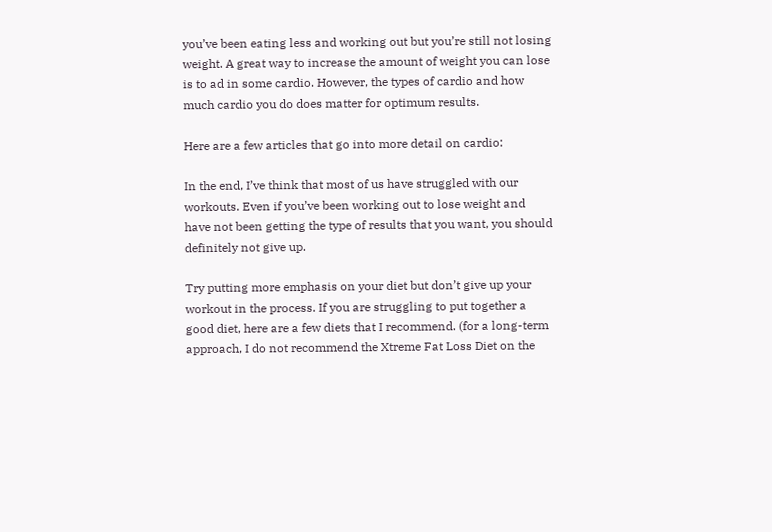you’ve been eating less and working out but you’re still not losing weight. A great way to increase the amount of weight you can lose is to ad in some cardio. However, the types of cardio and how much cardio you do does matter for optimum results.

Here are a few articles that go into more detail on cardio:

In the end, I’ve think that most of us have struggled with our workouts. Even if you’ve been working out to lose weight and have not been getting the type of results that you want, you should definitely not give up.

Try putting more emphasis on your diet but don’t give up your workout in the process. If you are struggling to put together a good diet, here are a few diets that I recommend. (for a long-term approach, I do not recommend the Xtreme Fat Loss Diet on the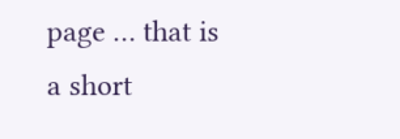page … that is a short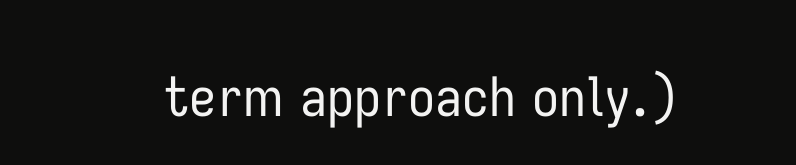term approach only.)